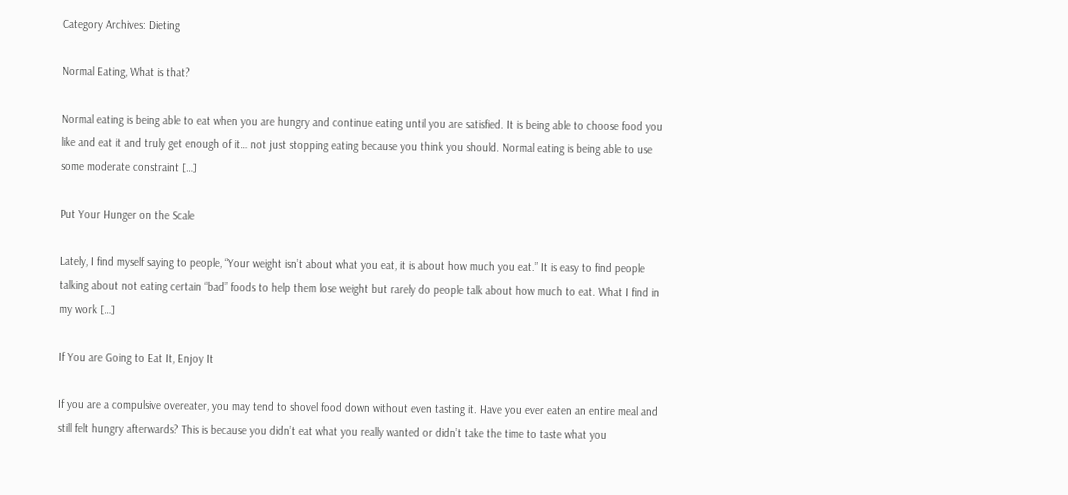Category Archives: Dieting

Normal Eating, What is that?

Normal eating is being able to eat when you are hungry and continue eating until you are satisfied. It is being able to choose food you like and eat it and truly get enough of it… not just stopping eating because you think you should. Normal eating is being able to use some moderate constraint […]

Put Your Hunger on the Scale

Lately, I find myself saying to people, “Your weight isn’t about what you eat, it is about how much you eat.” It is easy to find people talking about not eating certain “bad” foods to help them lose weight but rarely do people talk about how much to eat. What I find in my work […]

If You are Going to Eat It, Enjoy It

If you are a compulsive overeater, you may tend to shovel food down without even tasting it. Have you ever eaten an entire meal and still felt hungry afterwards? This is because you didn’t eat what you really wanted or didn’t take the time to taste what you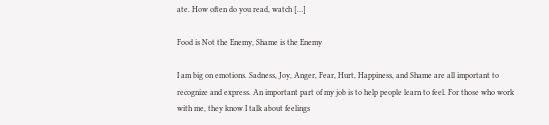ate. How often do you read, watch […]

Food is Not the Enemy, Shame is the Enemy

I am big on emotions. Sadness, Joy, Anger, Fear, Hurt, Happiness, and Shame are all important to recognize and express. An important part of my job is to help people learn to feel. For those who work with me, they know I talk about feelings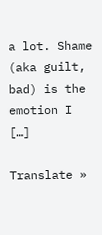a lot. Shame (aka guilt, bad) is the emotion I […]

Translate »